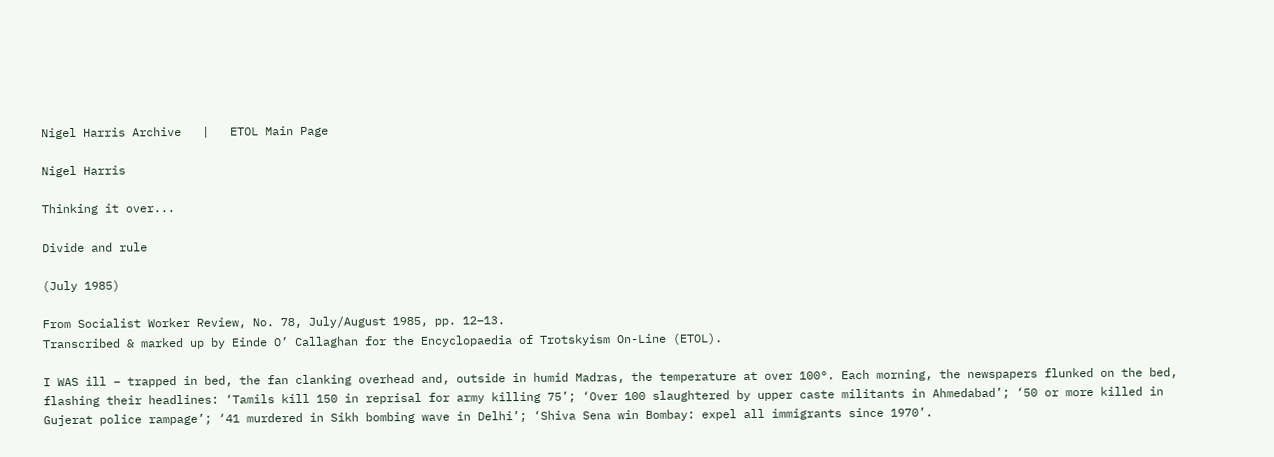Nigel Harris Archive   |   ETOL Main Page

Nigel Harris

Thinking it over...

Divide and rule

(July 1985)

From Socialist Worker Review, No. 78, July/August 1985, pp. 12–13.
Transcribed & marked up by Einde O’ Callaghan for the Encyclopaedia of Trotskyism On-Line (ETOL).

I WAS ill – trapped in bed, the fan clanking overhead and, outside in humid Madras, the temperature at over 100°. Each morning, the newspapers flunked on the bed, flashing their headlines: ‘Tamils kill 150 in reprisal for army killing 75’; ‘Over 100 slaughtered by upper caste militants in Ahmedabad’; ‘50 or more killed in Gujerat police rampage’; ‘41 murdered in Sikh bombing wave in Delhi’; ‘Shiva Sena win Bombay: expel all immigrants since 1970’.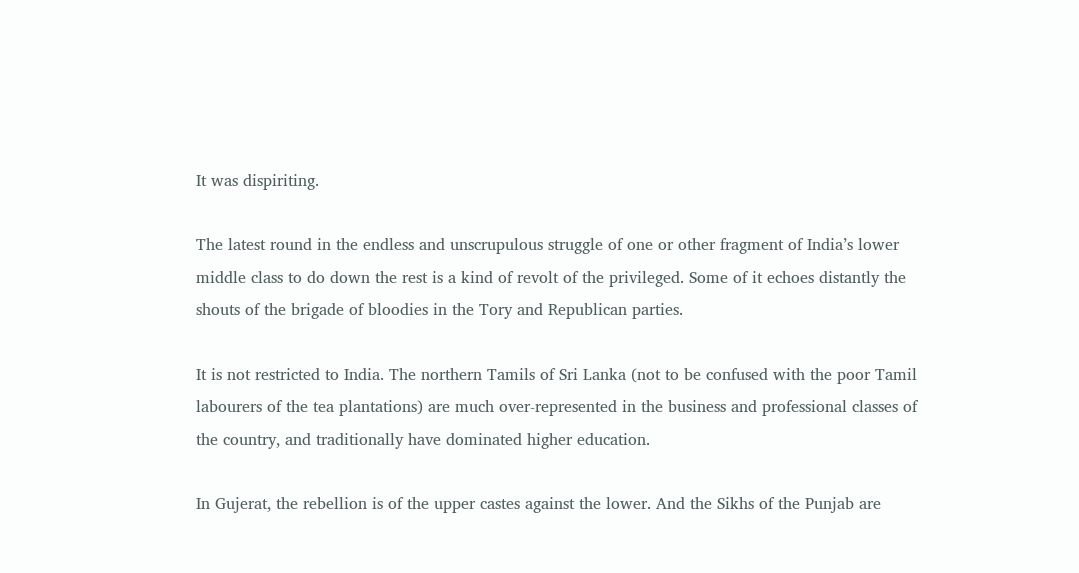It was dispiriting.

The latest round in the endless and unscrupulous struggle of one or other fragment of India’s lower middle class to do down the rest is a kind of revolt of the privileged. Some of it echoes distantly the shouts of the brigade of bloodies in the Tory and Republican parties.

It is not restricted to India. The northern Tamils of Sri Lanka (not to be confused with the poor Tamil labourers of the tea plantations) are much over-represented in the business and professional classes of the country, and traditionally have dominated higher education.

In Gujerat, the rebellion is of the upper castes against the lower. And the Sikhs of the Punjab are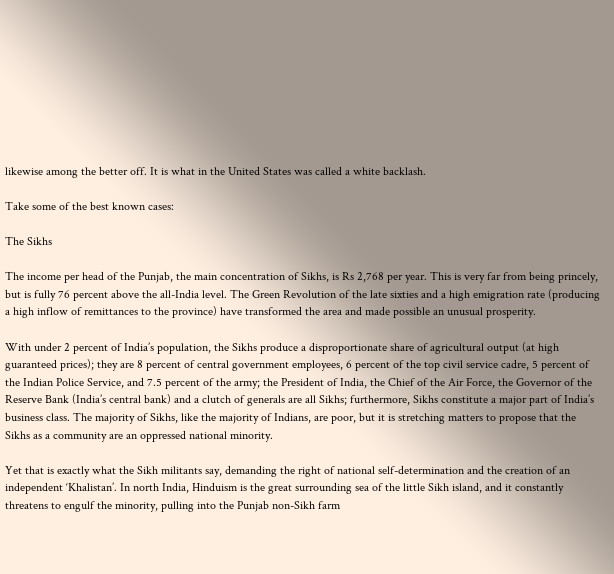likewise among the better off. It is what in the United States was called a white backlash.

Take some of the best known cases:

The Sikhs

The income per head of the Punjab, the main concentration of Sikhs, is Rs 2,768 per year. This is very far from being princely, but is fully 76 percent above the all-India level. The Green Revolution of the late sixties and a high emigration rate (producing a high inflow of remittances to the province) have transformed the area and made possible an unusual prosperity.

With under 2 percent of India’s population, the Sikhs produce a disproportionate share of agricultural output (at high guaranteed prices); they are 8 percent of central government employees, 6 percent of the top civil service cadre, 5 percent of the Indian Police Service, and 7.5 percent of the army; the President of India, the Chief of the Air Force, the Governor of the Reserve Bank (India’s central bank) and a clutch of generals are all Sikhs; furthermore, Sikhs constitute a major part of India’s business class. The majority of Sikhs, like the majority of Indians, are poor, but it is stretching matters to propose that the Sikhs as a community are an oppressed national minority.

Yet that is exactly what the Sikh militants say, demanding the right of national self-determination and the creation of an independent ‘Khalistan’. In north India, Hinduism is the great surrounding sea of the little Sikh island, and it constantly threatens to engulf the minority, pulling into the Punjab non-Sikh farm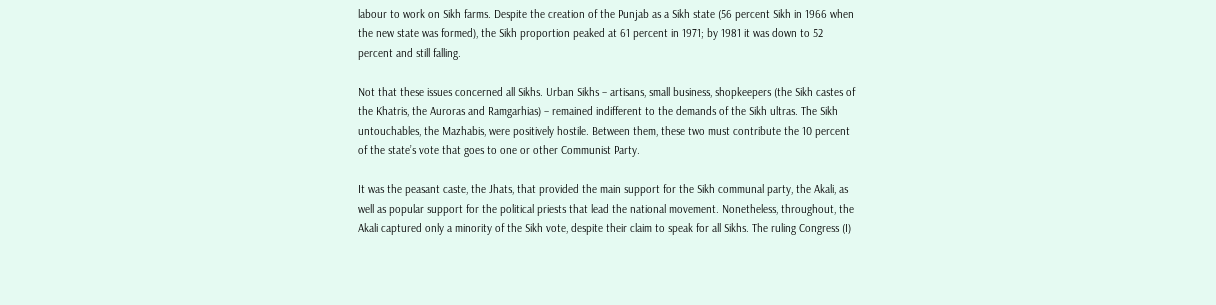labour to work on Sikh farms. Despite the creation of the Punjab as a Sikh state (56 percent Sikh in 1966 when the new state was formed), the Sikh proportion peaked at 61 percent in 1971; by 1981 it was down to 52 percent and still falling.

Not that these issues concerned all Sikhs. Urban Sikhs – artisans, small business, shopkeepers (the Sikh castes of the Khatris, the Auroras and Ramgarhias) – remained indifferent to the demands of the Sikh ultras. The Sikh untouchables, the Mazhabis, were positively hostile. Between them, these two must contribute the 10 percent of the state’s vote that goes to one or other Communist Party.

It was the peasant caste, the Jhats, that provided the main support for the Sikh communal party, the Akali, as well as popular support for the political priests that lead the national movement. Nonetheless, throughout, the Akali captured only a minority of the Sikh vote, despite their claim to speak for all Sikhs. The ruling Congress (I)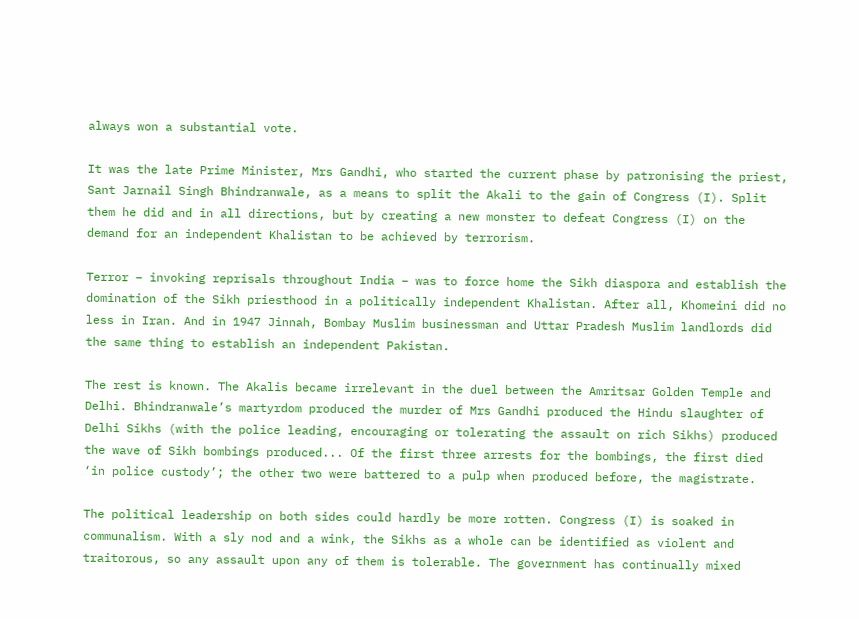always won a substantial vote.

It was the late Prime Minister, Mrs Gandhi, who started the current phase by patronising the priest, Sant Jarnail Singh Bhindranwale, as a means to split the Akali to the gain of Congress (I). Split them he did and in all directions, but by creating a new monster to defeat Congress (I) on the demand for an independent Khalistan to be achieved by terrorism.

Terror – invoking reprisals throughout India – was to force home the Sikh diaspora and establish the domination of the Sikh priesthood in a politically independent Khalistan. After all, Khomeini did no less in Iran. And in 1947 Jinnah, Bombay Muslim businessman and Uttar Pradesh Muslim landlords did the same thing to establish an independent Pakistan.

The rest is known. The Akalis became irrelevant in the duel between the Amritsar Golden Temple and Delhi. Bhindranwale’s martyrdom produced the murder of Mrs Gandhi produced the Hindu slaughter of Delhi Sikhs (with the police leading, encouraging or tolerating the assault on rich Sikhs) produced the wave of Sikh bombings produced... Of the first three arrests for the bombings, the first died ‘in police custody’; the other two were battered to a pulp when produced before, the magistrate.

The political leadership on both sides could hardly be more rotten. Congress (I) is soaked in communalism. With a sly nod and a wink, the Sikhs as a whole can be identified as violent and traitorous, so any assault upon any of them is tolerable. The government has continually mixed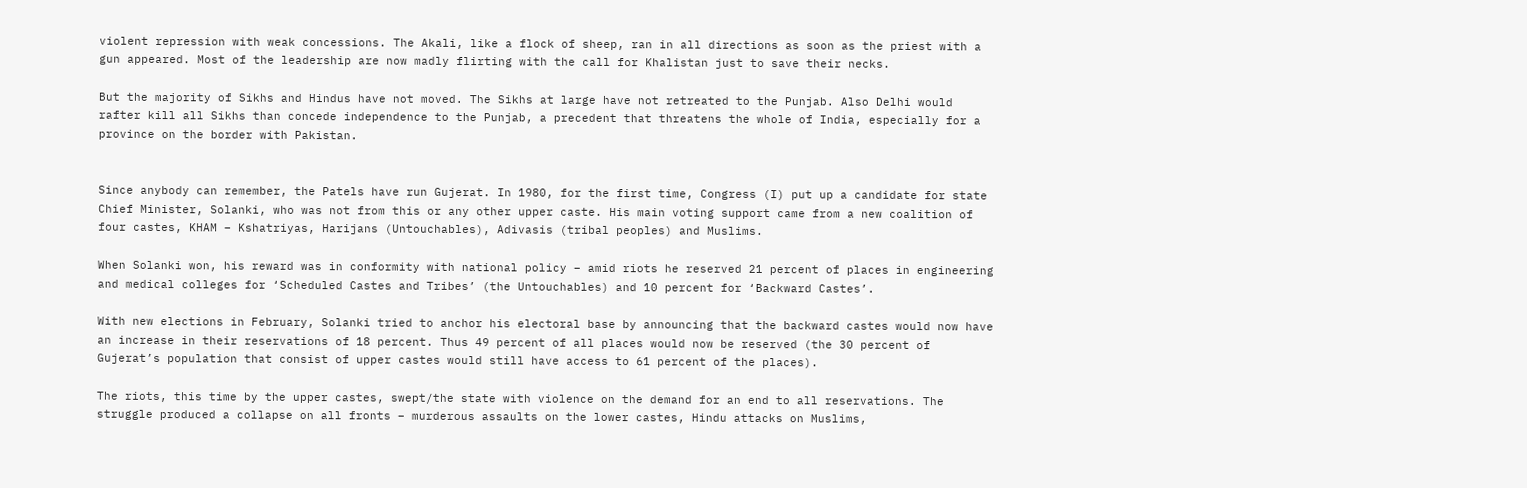violent repression with weak concessions. The Akali, like a flock of sheep, ran in all directions as soon as the priest with a gun appeared. Most of the leadership are now madly flirting with the call for Khalistan just to save their necks.

But the majority of Sikhs and Hindus have not moved. The Sikhs at large have not retreated to the Punjab. Also Delhi would rafter kill all Sikhs than concede independence to the Punjab, a precedent that threatens the whole of India, especially for a province on the border with Pakistan.


Since anybody can remember, the Patels have run Gujerat. In 1980, for the first time, Congress (I) put up a candidate for state Chief Minister, Solanki, who was not from this or any other upper caste. His main voting support came from a new coalition of four castes, KHAM – Kshatriyas, Harijans (Untouchables), Adivasis (tribal peoples) and Muslims.

When Solanki won, his reward was in conformity with national policy – amid riots he reserved 21 percent of places in engineering and medical colleges for ‘Scheduled Castes and Tribes’ (the Untouchables) and 10 percent for ‘Backward Castes’.

With new elections in February, Solanki tried to anchor his electoral base by announcing that the backward castes would now have an increase in their reservations of 18 percent. Thus 49 percent of all places would now be reserved (the 30 percent of Gujerat’s population that consist of upper castes would still have access to 61 percent of the places).

The riots, this time by the upper castes, swept/the state with violence on the demand for an end to all reservations. The struggle produced a collapse on all fronts – murderous assaults on the lower castes, Hindu attacks on Muslims,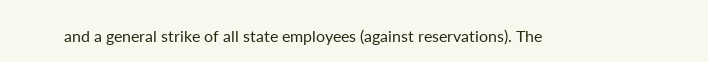and a general strike of all state employees (against reservations). The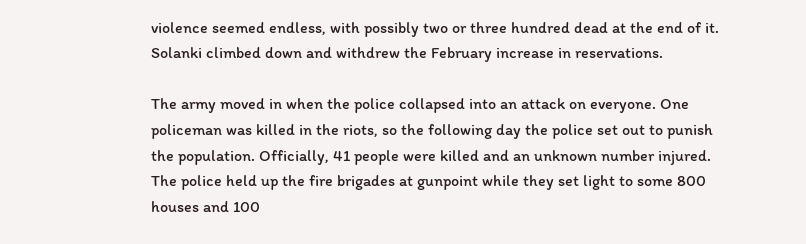violence seemed endless, with possibly two or three hundred dead at the end of it. Solanki climbed down and withdrew the February increase in reservations.

The army moved in when the police collapsed into an attack on everyone. One policeman was killed in the riots, so the following day the police set out to punish the population. Officially, 41 people were killed and an unknown number injured. The police held up the fire brigades at gunpoint while they set light to some 800 houses and 100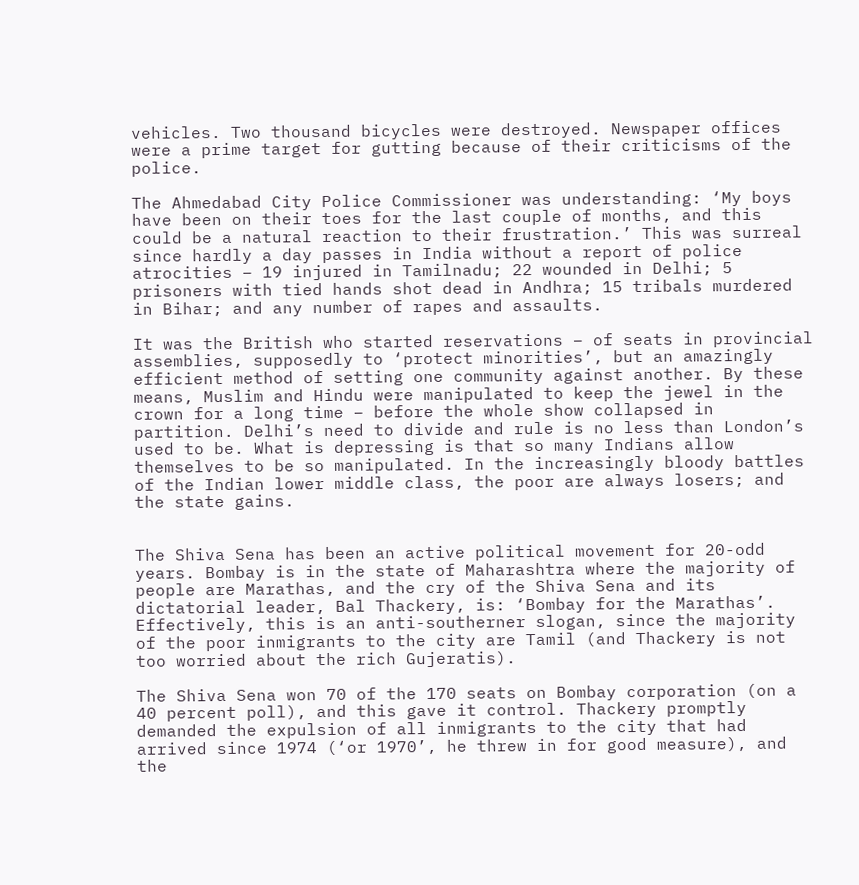vehicles. Two thousand bicycles were destroyed. Newspaper offices were a prime target for gutting because of their criticisms of the police.

The Ahmedabad City Police Commissioner was understanding: ‘My boys have been on their toes for the last couple of months, and this could be a natural reaction to their frustration.’ This was surreal since hardly a day passes in India without a report of police atrocities – 19 injured in Tamilnadu; 22 wounded in Delhi; 5 prisoners with tied hands shot dead in Andhra; 15 tribals murdered in Bihar; and any number of rapes and assaults.

It was the British who started reservations – of seats in provincial assemblies, supposedly to ‘protect minorities’, but an amazingly efficient method of setting one community against another. By these means, Muslim and Hindu were manipulated to keep the jewel in the crown for a long time – before the whole show collapsed in partition. Delhi’s need to divide and rule is no less than London’s used to be. What is depressing is that so many Indians allow themselves to be so manipulated. In the increasingly bloody battles of the Indian lower middle class, the poor are always losers; and the state gains.


The Shiva Sena has been an active political movement for 20-odd years. Bombay is in the state of Maharashtra where the majority of people are Marathas, and the cry of the Shiva Sena and its dictatorial leader, Bal Thackery, is: ‘Bombay for the Marathas’. Effectively, this is an anti-southerner slogan, since the majority of the poor inmigrants to the city are Tamil (and Thackery is not too worried about the rich Gujeratis).

The Shiva Sena won 70 of the 170 seats on Bombay corporation (on a 40 percent poll), and this gave it control. Thackery promptly demanded the expulsion of all inmigrants to the city that had arrived since 1974 (‘or 1970’, he threw in for good measure), and the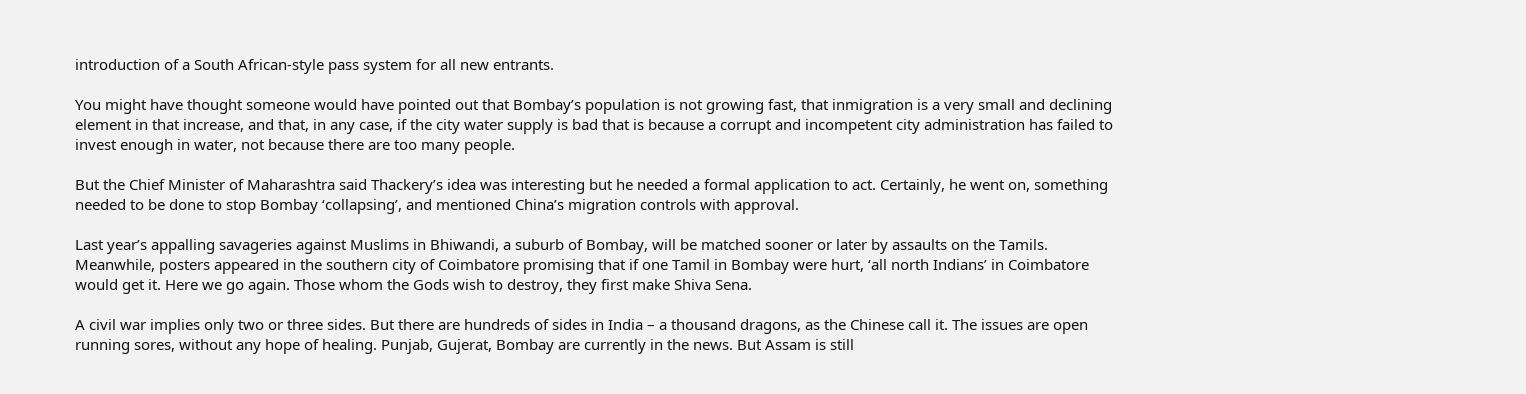introduction of a South African-style pass system for all new entrants.

You might have thought someone would have pointed out that Bombay’s population is not growing fast, that inmigration is a very small and declining element in that increase, and that, in any case, if the city water supply is bad that is because a corrupt and incompetent city administration has failed to invest enough in water, not because there are too many people.

But the Chief Minister of Maharashtra said Thackery’s idea was interesting but he needed a formal application to act. Certainly, he went on, something needed to be done to stop Bombay ‘collapsing’, and mentioned China’s migration controls with approval.

Last year’s appalling savageries against Muslims in Bhiwandi, a suburb of Bombay, will be matched sooner or later by assaults on the Tamils. Meanwhile, posters appeared in the southern city of Coimbatore promising that if one Tamil in Bombay were hurt, ‘all north Indians’ in Coimbatore would get it. Here we go again. Those whom the Gods wish to destroy, they first make Shiva Sena.

A civil war implies only two or three sides. But there are hundreds of sides in India – a thousand dragons, as the Chinese call it. The issues are open running sores, without any hope of healing. Punjab, Gujerat, Bombay are currently in the news. But Assam is still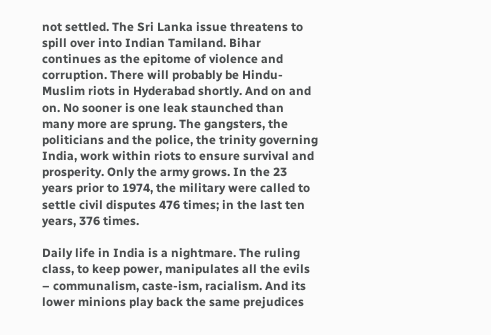not settled. The Sri Lanka issue threatens to spill over into Indian Tamiland. Bihar continues as the epitome of violence and corruption. There will probably be Hindu-Muslim riots in Hyderabad shortly. And on and on. No sooner is one leak staunched than many more are sprung. The gangsters, the politicians and the police, the trinity governing India, work within riots to ensure survival and prosperity. Only the army grows. In the 23 years prior to 1974, the military were called to settle civil disputes 476 times; in the last ten years, 376 times.

Daily life in India is a nightmare. The ruling class, to keep power, manipulates all the evils – communalism, caste-ism, racialism. And its lower minions play back the same prejudices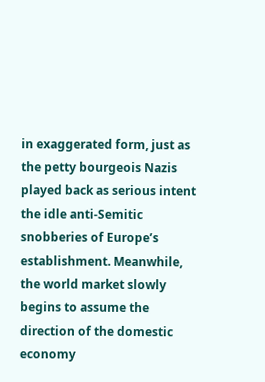in exaggerated form, just as the petty bourgeois Nazis played back as serious intent the idle anti-Semitic snobberies of Europe’s establishment. Meanwhile, the world market slowly begins to assume the direction of the domestic economy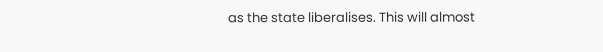as the state liberalises. This will almost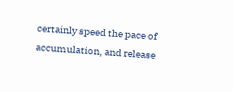certainly speed the pace of accumulation, and release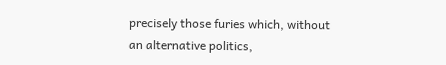precisely those furies which, without an alternative politics,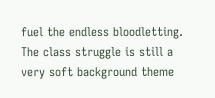fuel the endless bloodletting. The class struggle is still a very soft background theme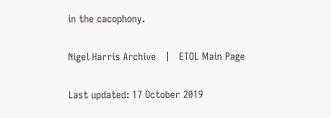in the cacophony.

Nigel Harris Archive   |   ETOL Main Page

Last updated: 17 October 2019